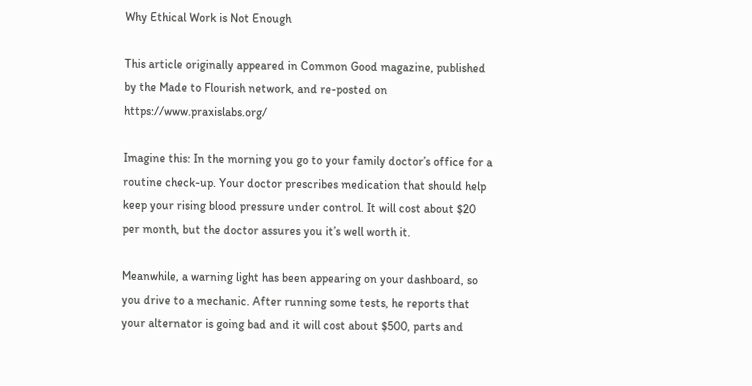Why Ethical Work is Not Enough

This article originally appeared in Common Good magazine, published by the Made to Flourish network, and re-posted on https://www.praxislabs.org/

Imagine this: In the morning you go to your family doctor’s office for a routine check-up. Your doctor prescribes medication that should help keep your rising blood pressure under control. It will cost about $20 per month, but the doctor assures you it’s well worth it.

Meanwhile, a warning light has been appearing on your dashboard, so you drive to a mechanic. After running some tests, he reports that your alternator is going bad and it will cost about $500, parts and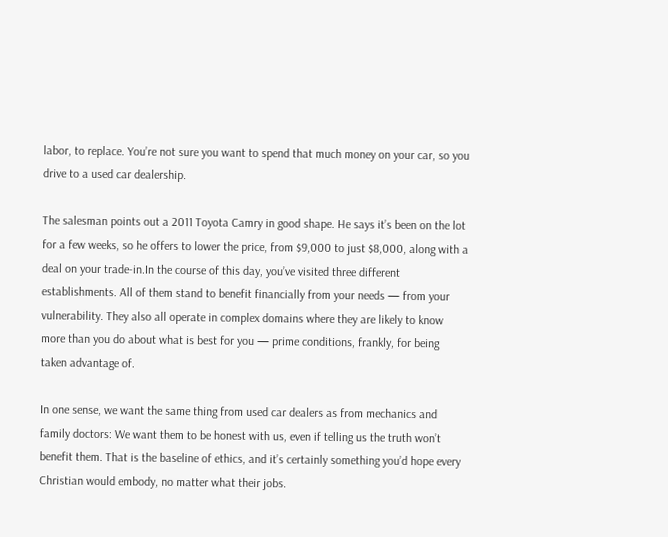labor, to replace. You’re not sure you want to spend that much money on your car, so you drive to a used car dealership.

The salesman points out a 2011 Toyota Camry in good shape. He says it’s been on the lot for a few weeks, so he offers to lower the price, from $9,000 to just $8,000, along with a deal on your trade-in.In the course of this day, you’ve visited three different establishments. All of them stand to benefit financially from your needs — from your vulnerability. They also all operate in complex domains where they are likely to know more than you do about what is best for you — prime conditions, frankly, for being taken advantage of.

In one sense, we want the same thing from used car dealers as from mechanics and family doctors: We want them to be honest with us, even if telling us the truth won’t benefit them. That is the baseline of ethics, and it’s certainly something you’d hope every Christian would embody, no matter what their jobs.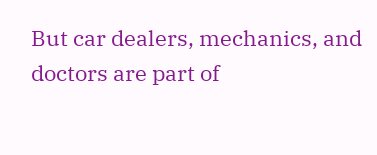But car dealers, mechanics, and doctors are part of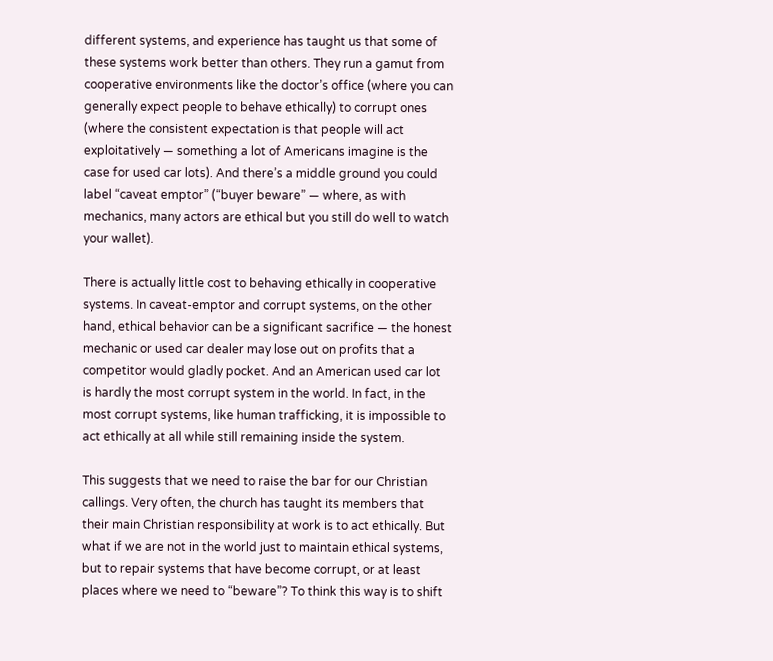different systems, and experience has taught us that some of these systems work better than others. They run a gamut from cooperative environments like the doctor’s office (where you can generally expect people to behave ethically) to corrupt ones (where the consistent expectation is that people will act exploitatively — something a lot of Americans imagine is the case for used car lots). And there’s a middle ground you could label “caveat emptor” (“buyer beware” — where, as with mechanics, many actors are ethical but you still do well to watch your wallet).

There is actually little cost to behaving ethically in cooperative systems. In caveat-emptor and corrupt systems, on the other hand, ethical behavior can be a significant sacrifice — the honest mechanic or used car dealer may lose out on profits that a competitor would gladly pocket. And an American used car lot is hardly the most corrupt system in the world. In fact, in the most corrupt systems, like human trafficking, it is impossible to act ethically at all while still remaining inside the system.

This suggests that we need to raise the bar for our Christian callings. Very often, the church has taught its members that their main Christian responsibility at work is to act ethically. But what if we are not in the world just to maintain ethical systems, but to repair systems that have become corrupt, or at least places where we need to “beware”? To think this way is to shift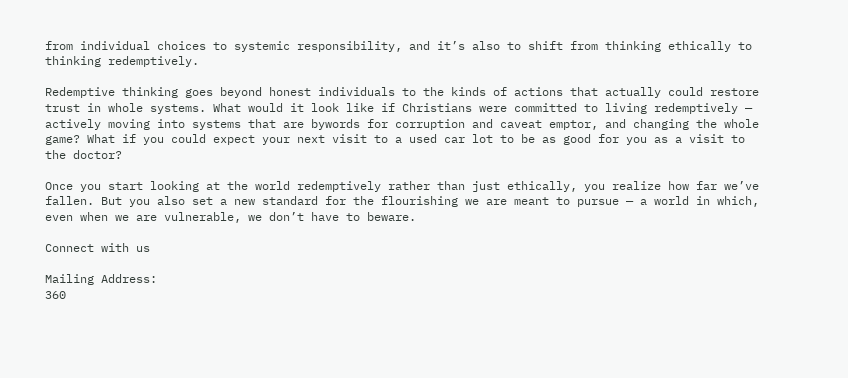from individual choices to systemic responsibility, and it’s also to shift from thinking ethically to thinking redemptively.

Redemptive thinking goes beyond honest individuals to the kinds of actions that actually could restore trust in whole systems. What would it look like if Christians were committed to living redemptively — actively moving into systems that are bywords for corruption and caveat emptor, and changing the whole game? What if you could expect your next visit to a used car lot to be as good for you as a visit to the doctor?

Once you start looking at the world redemptively rather than just ethically, you realize how far we’ve fallen. But you also set a new standard for the flourishing we are meant to pursue — a world in which, even when we are vulnerable, we don’t have to beware.

Connect with us

Mailing Address:
360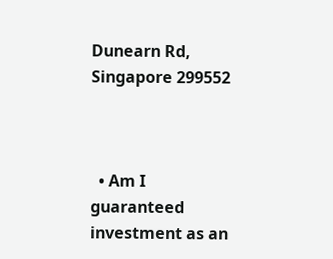Dunearn Rd,
Singapore 299552



  • Am I guaranteed investment as an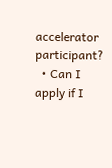accelerator participant?
  • Can I apply if I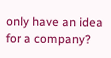only have an idea for a company?